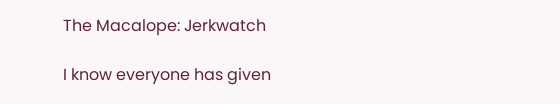The Macalope: Jerkwatch

I know everyone has given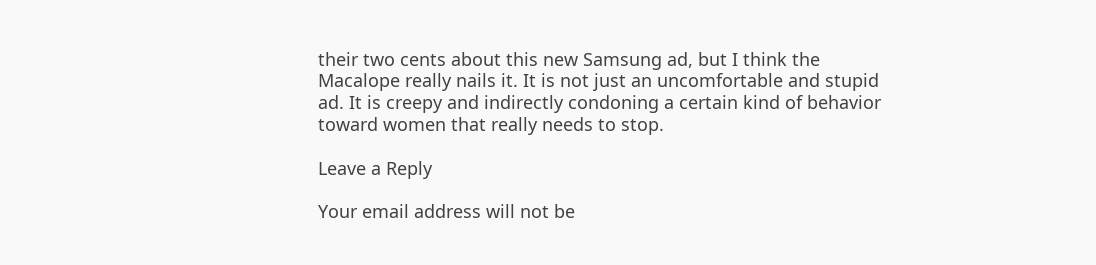their two cents about this new Samsung ad, but I think the Macalope really nails it. It is not just an uncomfortable and stupid ad. It is creepy and indirectly condoning a certain kind of behavior toward women that really needs to stop.

Leave a Reply

Your email address will not be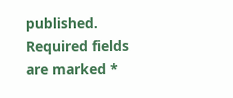published. Required fields are marked *